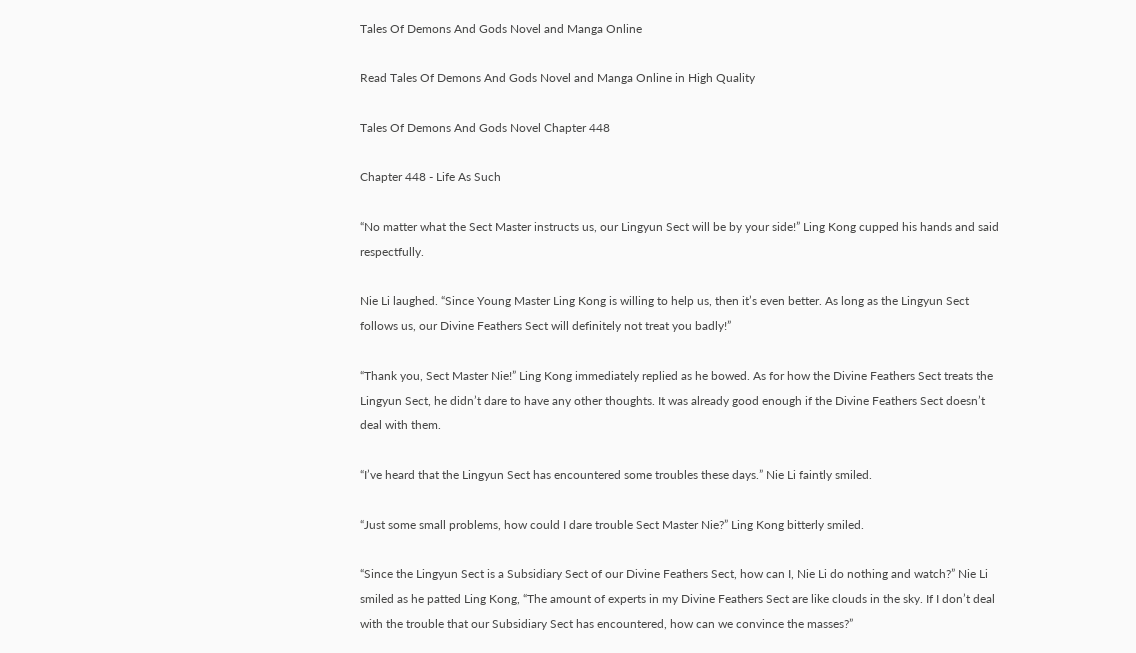Tales Of Demons And Gods Novel and Manga Online

Read Tales Of Demons And Gods Novel and Manga Online in High Quality

Tales Of Demons And Gods Novel Chapter 448

Chapter 448 - Life As Such

“No matter what the Sect Master instructs us, our Lingyun Sect will be by your side!” Ling Kong cupped his hands and said respectfully.

Nie Li laughed. “Since Young Master Ling Kong is willing to help us, then it’s even better. As long as the Lingyun Sect follows us, our Divine Feathers Sect will definitely not treat you badly!”

“Thank you, Sect Master Nie!” Ling Kong immediately replied as he bowed. As for how the Divine Feathers Sect treats the Lingyun Sect, he didn’t dare to have any other thoughts. It was already good enough if the Divine Feathers Sect doesn’t deal with them.

“I’ve heard that the Lingyun Sect has encountered some troubles these days.” Nie Li faintly smiled.

“Just some small problems, how could I dare trouble Sect Master Nie?” Ling Kong bitterly smiled.

“Since the Lingyun Sect is a Subsidiary Sect of our Divine Feathers Sect, how can I, Nie Li do nothing and watch?” Nie Li smiled as he patted Ling Kong, “The amount of experts in my Divine Feathers Sect are like clouds in the sky. If I don’t deal with the trouble that our Subsidiary Sect has encountered, how can we convince the masses?”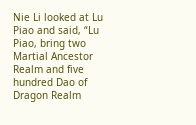Nie Li looked at Lu Piao and said, “Lu Piao, bring two Martial Ancestor Realm and five hundred Dao of Dragon Realm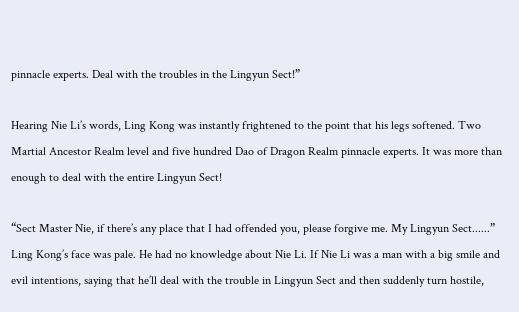pinnacle experts. Deal with the troubles in the Lingyun Sect!”

Hearing Nie Li’s words, Ling Kong was instantly frightened to the point that his legs softened. Two Martial Ancestor Realm level and five hundred Dao of Dragon Realm pinnacle experts. It was more than enough to deal with the entire Lingyun Sect!

“Sect Master Nie, if there’s any place that I had offended you, please forgive me. My Lingyun Sect......” Ling Kong’s face was pale. He had no knowledge about Nie Li. If Nie Li was a man with a big smile and evil intentions, saying that he’ll deal with the trouble in Lingyun Sect and then suddenly turn hostile,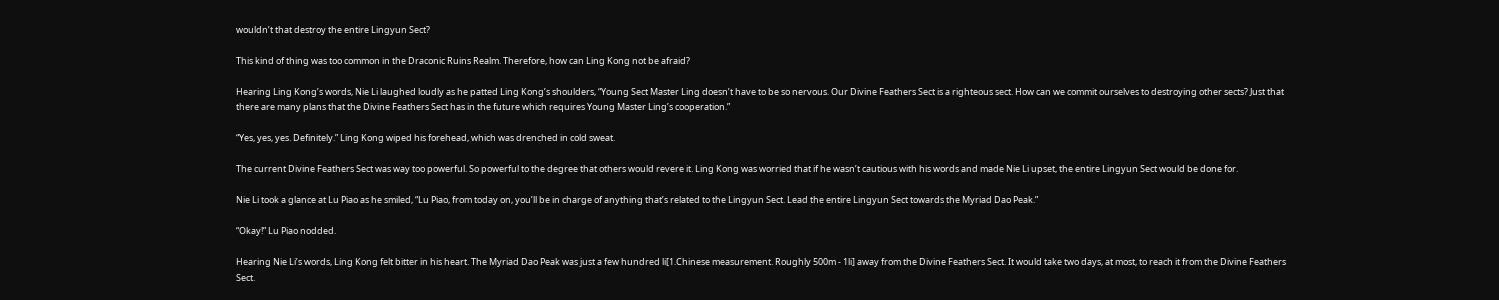wouldn’t that destroy the entire Lingyun Sect?

This kind of thing was too common in the Draconic Ruins Realm. Therefore, how can Ling Kong not be afraid?

Hearing Ling Kong’s words, Nie Li laughed loudly as he patted Ling Kong’s shoulders, “Young Sect Master Ling doesn’t have to be so nervous. Our Divine Feathers Sect is a righteous sect. How can we commit ourselves to destroying other sects? Just that there are many plans that the Divine Feathers Sect has in the future which requires Young Master Ling’s cooperation.”

“Yes, yes, yes. Definitely.” Ling Kong wiped his forehead, which was drenched in cold sweat.

The current Divine Feathers Sect was way too powerful. So powerful to the degree that others would revere it. Ling Kong was worried that if he wasn’t cautious with his words and made Nie Li upset, the entire Lingyun Sect would be done for.

Nie Li took a glance at Lu Piao as he smiled, “Lu Piao, from today on, you’ll be in charge of anything that’s related to the Lingyun Sect. Lead the entire Lingyun Sect towards the Myriad Dao Peak.”

“Okay!” Lu Piao nodded.

Hearing Nie Li’s words, Ling Kong felt bitter in his heart. The Myriad Dao Peak was just a few hundred li[1.Chinese measurement. Roughly 500m - 1li] away from the Divine Feathers Sect. It would take two days, at most, to reach it from the Divine Feathers Sect.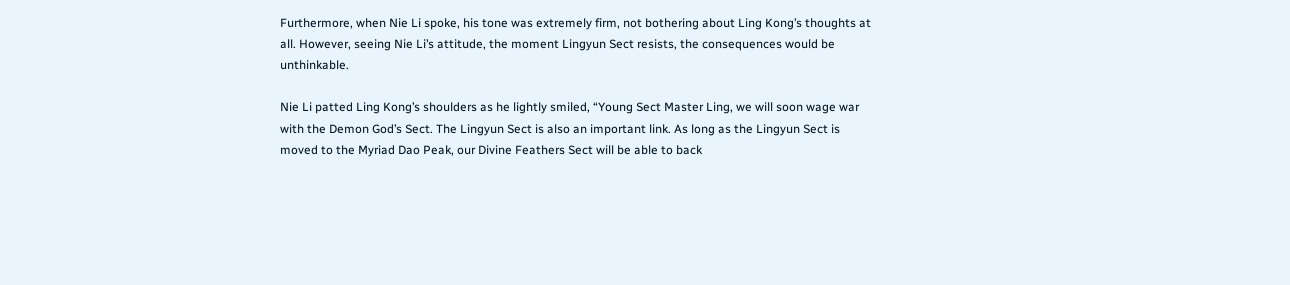Furthermore, when Nie Li spoke, his tone was extremely firm, not bothering about Ling Kong’s thoughts at all. However, seeing Nie Li’s attitude, the moment Lingyun Sect resists, the consequences would be unthinkable.

Nie Li patted Ling Kong’s shoulders as he lightly smiled, “Young Sect Master Ling, we will soon wage war with the Demon God’s Sect. The Lingyun Sect is also an important link. As long as the Lingyun Sect is moved to the Myriad Dao Peak, our Divine Feathers Sect will be able to back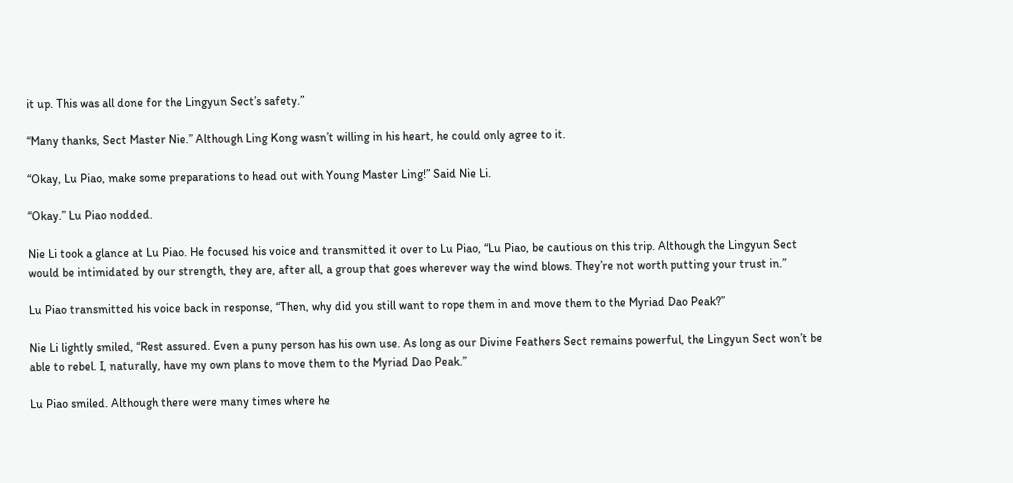it up. This was all done for the Lingyun Sect’s safety.”

“Many thanks, Sect Master Nie.” Although Ling Kong wasn’t willing in his heart, he could only agree to it.

“Okay, Lu Piao, make some preparations to head out with Young Master Ling!” Said Nie Li.

“Okay.” Lu Piao nodded.

Nie Li took a glance at Lu Piao. He focused his voice and transmitted it over to Lu Piao, “Lu Piao, be cautious on this trip. Although the Lingyun Sect would be intimidated by our strength, they are, after all, a group that goes wherever way the wind blows. They’re not worth putting your trust in.”

Lu Piao transmitted his voice back in response, “Then, why did you still want to rope them in and move them to the Myriad Dao Peak?”

Nie Li lightly smiled, “Rest assured. Even a puny person has his own use. As long as our Divine Feathers Sect remains powerful, the Lingyun Sect won’t be able to rebel. I, naturally, have my own plans to move them to the Myriad Dao Peak.”

Lu Piao smiled. Although there were many times where he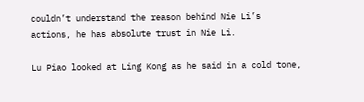couldn’t understand the reason behind Nie Li’s actions, he has absolute trust in Nie Li.

Lu Piao looked at Ling Kong as he said in a cold tone,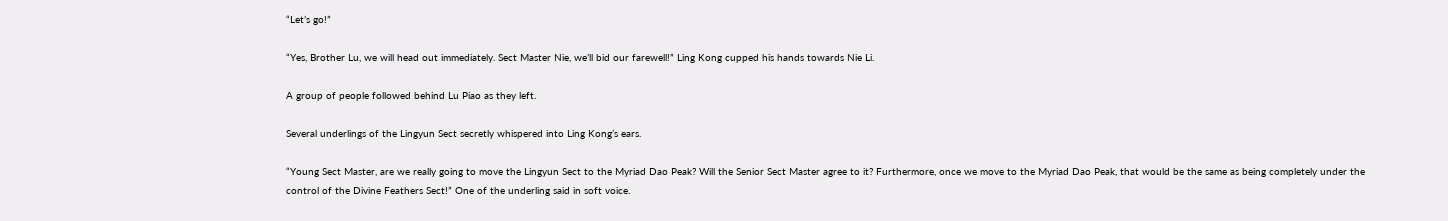“Let’s go!”

“Yes, Brother Lu, we will head out immediately. Sect Master Nie, we’ll bid our farewell!” Ling Kong cupped his hands towards Nie Li.

A group of people followed behind Lu Piao as they left.

Several underlings of the Lingyun Sect secretly whispered into Ling Kong’s ears.

“Young Sect Master, are we really going to move the Lingyun Sect to the Myriad Dao Peak? Will the Senior Sect Master agree to it? Furthermore, once we move to the Myriad Dao Peak, that would be the same as being completely under the control of the Divine Feathers Sect!” One of the underling said in soft voice.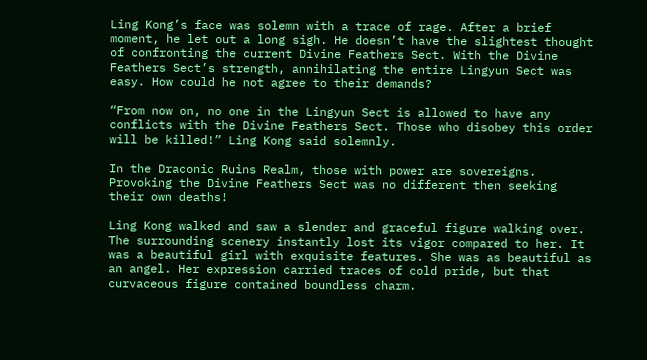Ling Kong’s face was solemn with a trace of rage. After a brief moment, he let out a long sigh. He doesn’t have the slightest thought of confronting the current Divine Feathers Sect. With the Divine Feathers Sect’s strength, annihilating the entire Lingyun Sect was easy. How could he not agree to their demands?

“From now on, no one in the Lingyun Sect is allowed to have any conflicts with the Divine Feathers Sect. Those who disobey this order will be killed!” Ling Kong said solemnly.

In the Draconic Ruins Realm, those with power are sovereigns. Provoking the Divine Feathers Sect was no different then seeking their own deaths!

Ling Kong walked and saw a slender and graceful figure walking over. The surrounding scenery instantly lost its vigor compared to her. It was a beautiful girl with exquisite features. She was as beautiful as an angel. Her expression carried traces of cold pride, but that curvaceous figure contained boundless charm.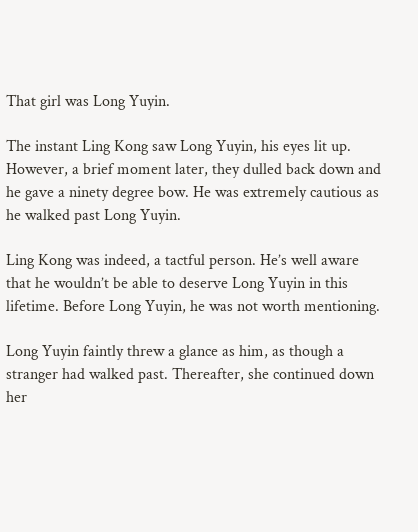That girl was Long Yuyin.

The instant Ling Kong saw Long Yuyin, his eyes lit up. However, a brief moment later, they dulled back down and he gave a ninety degree bow. He was extremely cautious as he walked past Long Yuyin.

Ling Kong was indeed, a tactful person. He’s well aware that he wouldn’t be able to deserve Long Yuyin in this lifetime. Before Long Yuyin, he was not worth mentioning.

Long Yuyin faintly threw a glance as him, as though a stranger had walked past. Thereafter, she continued down her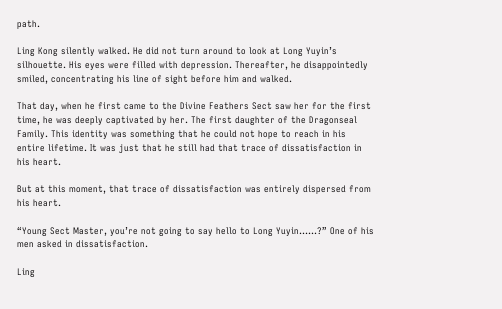path.

Ling Kong silently walked. He did not turn around to look at Long Yuyin’s silhouette. His eyes were filled with depression. Thereafter, he disappointedly smiled, concentrating his line of sight before him and walked.

That day, when he first came to the Divine Feathers Sect saw her for the first time, he was deeply captivated by her. The first daughter of the Dragonseal Family. This identity was something that he could not hope to reach in his entire lifetime. It was just that he still had that trace of dissatisfaction in his heart.

But at this moment, that trace of dissatisfaction was entirely dispersed from his heart.

“Young Sect Master, you’re not going to say hello to Long Yuyin......?” One of his men asked in dissatisfaction.

Ling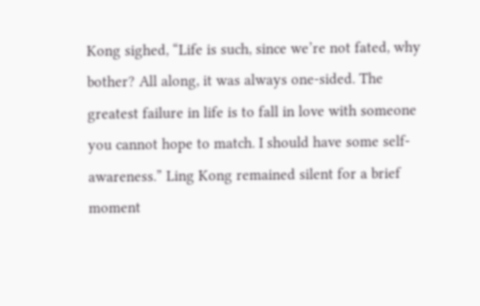Kong sighed, “Life is such, since we’re not fated, why bother? All along, it was always one-sided. The greatest failure in life is to fall in love with someone you cannot hope to match. I should have some self-awareness.” Ling Kong remained silent for a brief moment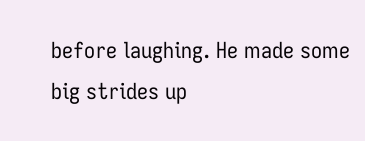before laughing. He made some big strides up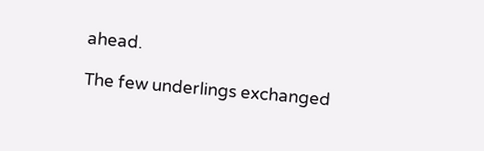ahead.

The few underlings exchanged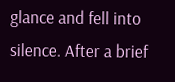glance and fell into silence. After a brief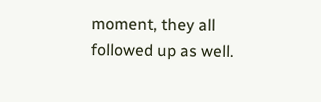moment, they all followed up as well.